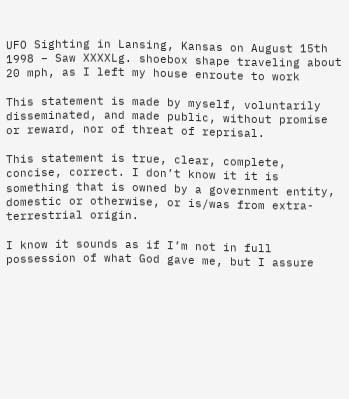UFO Sighting in Lansing, Kansas on August 15th 1998 – Saw XXXXLg. shoebox shape traveling about 20 mph, as I left my house enroute to work

This statement is made by myself, voluntarily disseminated, and made public, without promise or reward, nor of threat of reprisal.

This statement is true, clear, complete, concise, correct. I don’t know it it is something that is owned by a government entity, domestic or otherwise, or is/was from extra-terrestrial origin.

I know it sounds as if I’m not in full possession of what God gave me, but I assure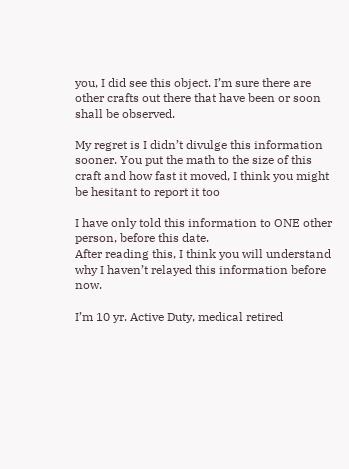you, I did see this object. I’m sure there are other crafts out there that have been or soon shall be observed.

My regret is I didn’t divulge this information sooner. You put the math to the size of this craft and how fast it moved, I think you might be hesitant to report it too

I have only told this information to ONE other person, before this date.
After reading this, I think you will understand why I haven’t relayed this information before now.

I’m 10 yr. Active Duty, medical retired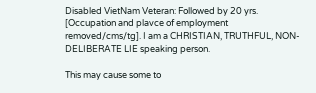Disabled VietNam Veteran: Followed by 20 yrs. [Occupation and plavce of employment removed/cms/tg]. I am a CHRISTIAN, TRUTHFUL, NON-DELIBERATE LIE speaking person.

This may cause some to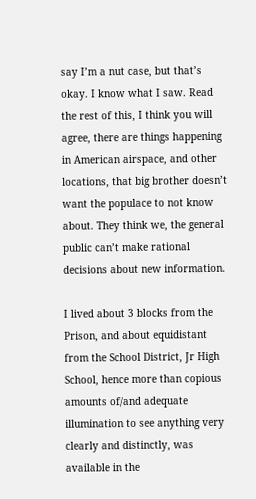say I’m a nut case, but that’s okay. I know what I saw. Read the rest of this, I think you will agree, there are things happening in American airspace, and other locations, that big brother doesn’t want the populace to not know about. They think we, the general public can’t make rational decisions about new information.

I lived about 3 blocks from the Prison, and about equidistant from the School District, Jr High School, hence more than copious amounts of/and adequate illumination to see anything very clearly and distinctly, was available in the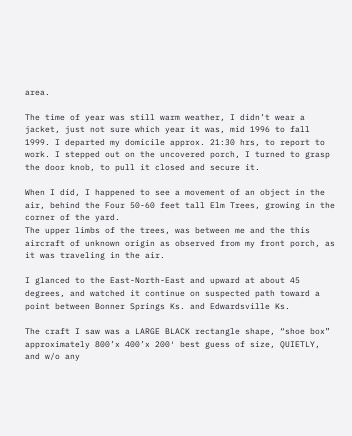area.

The time of year was still warm weather, I didn’t wear a jacket, just not sure which year it was, mid 1996 to fall 1999. I departed my domicile approx. 21:30 hrs, to report to work. I stepped out on the uncovered porch, I turned to grasp the door knob, to pull it closed and secure it.

When I did, I happened to see a movement of an object in the air, behind the Four 50-60 feet tall Elm Trees, growing in the corner of the yard.
The upper limbs of the trees, was between me and the this aircraft of unknown origin as observed from my front porch, as it was traveling in the air.

I glanced to the East-North-East and upward at about 45 degrees, and watched it continue on suspected path toward a point between Bonner Springs Ks. and Edwardsville Ks.

The craft I saw was a LARGE BLACK rectangle shape, “shoe box” approximately 800’x 400’x 200′ best guess of size, QUIETLY, and w/o any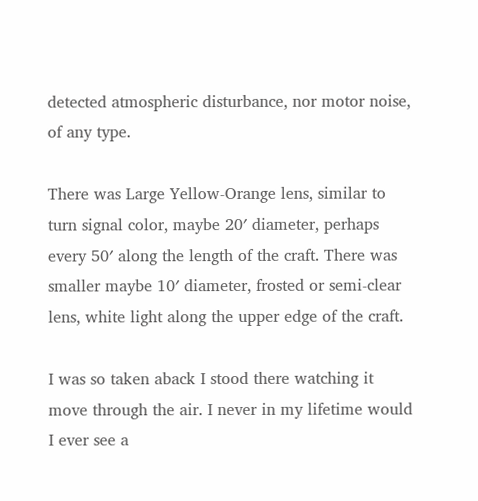detected atmospheric disturbance, nor motor noise, of any type.

There was Large Yellow-Orange lens, similar to turn signal color, maybe 20′ diameter, perhaps every 50′ along the length of the craft. There was smaller maybe 10′ diameter, frosted or semi-clear lens, white light along the upper edge of the craft.

I was so taken aback I stood there watching it move through the air. I never in my lifetime would I ever see a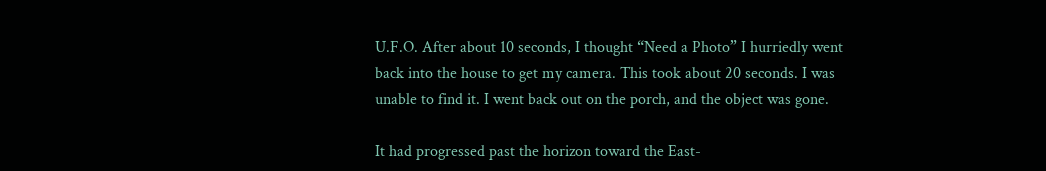U.F.O. After about 10 seconds, I thought “Need a Photo” I hurriedly went back into the house to get my camera. This took about 20 seconds. I was unable to find it. I went back out on the porch, and the object was gone.

It had progressed past the horizon toward the East-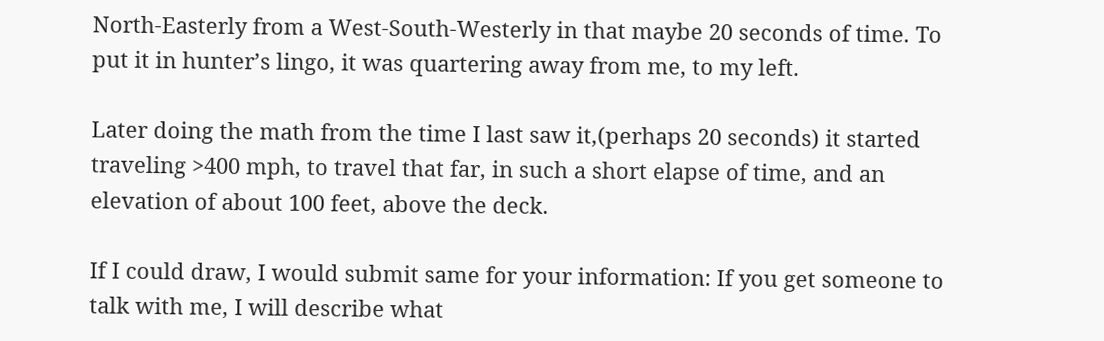North-Easterly from a West-South-Westerly in that maybe 20 seconds of time. To put it in hunter’s lingo, it was quartering away from me, to my left.

Later doing the math from the time I last saw it,(perhaps 20 seconds) it started traveling >400 mph, to travel that far, in such a short elapse of time, and an elevation of about 100 feet, above the deck.

If I could draw, I would submit same for your information: If you get someone to talk with me, I will describe what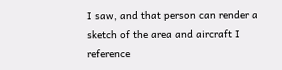I saw, and that person can render a sketch of the area and aircraft I reference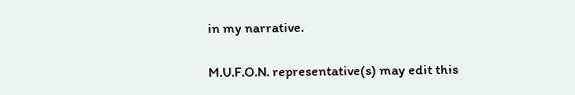in my narrative.

M.U.F.O.N. representative(s) may edit this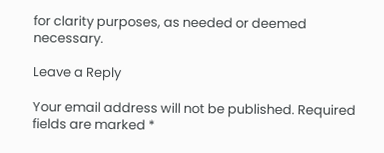for clarity purposes, as needed or deemed necessary.

Leave a Reply

Your email address will not be published. Required fields are marked *